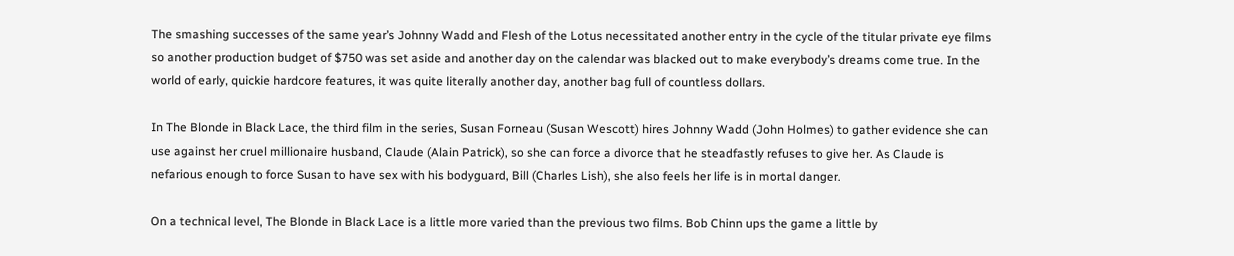The smashing successes of the same year’s Johnny Wadd and Flesh of the Lotus necessitated another entry in the cycle of the titular private eye films so another production budget of $750 was set aside and another day on the calendar was blacked out to make everybody’s dreams come true. In the world of early, quickie hardcore features, it was quite literally another day, another bag full of countless dollars.

In The Blonde in Black Lace, the third film in the series, Susan Forneau (Susan Wescott) hires Johnny Wadd (John Holmes) to gather evidence she can use against her cruel millionaire husband, Claude (Alain Patrick), so she can force a divorce that he steadfastly refuses to give her. As Claude is nefarious enough to force Susan to have sex with his bodyguard, Bill (Charles Lish), she also feels her life is in mortal danger.

On a technical level, The Blonde in Black Lace is a little more varied than the previous two films. Bob Chinn ups the game a little by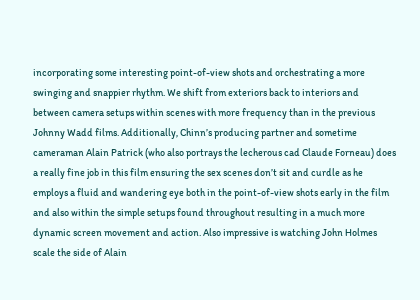incorporating some interesting point-of-view shots and orchestrating a more swinging and snappier rhythm. We shift from exteriors back to interiors and between camera setups within scenes with more frequency than in the previous Johnny Wadd films. Additionally, Chinn’s producing partner and sometime cameraman Alain Patrick (who also portrays the lecherous cad Claude Forneau) does a really fine job in this film ensuring the sex scenes don’t sit and curdle as he employs a fluid and wandering eye both in the point-of-view shots early in the film and also within the simple setups found throughout resulting in a much more dynamic screen movement and action. Also impressive is watching John Holmes scale the side of Alain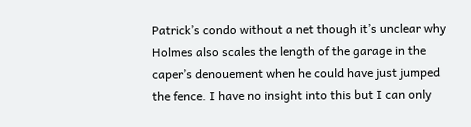Patrick’s condo without a net though it’s unclear why Holmes also scales the length of the garage in the caper’s denouement when he could have just jumped the fence. I have no insight into this but I can only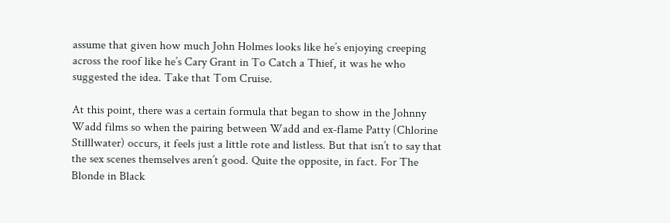assume that given how much John Holmes looks like he’s enjoying creeping across the roof like he’s Cary Grant in To Catch a Thief, it was he who suggested the idea. Take that Tom Cruise.

At this point, there was a certain formula that began to show in the Johnny Wadd films so when the pairing between Wadd and ex-flame Patty (Chlorine Stilllwater) occurs, it feels just a little rote and listless. But that isn’t to say that the sex scenes themselves aren’t good. Quite the opposite, in fact. For The Blonde in Black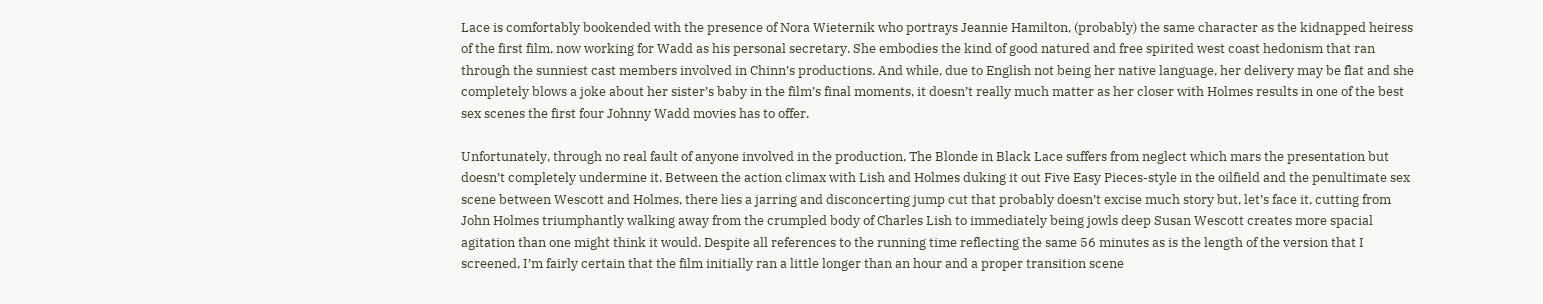Lace is comfortably bookended with the presence of Nora Wieternik who portrays Jeannie Hamilton, (probably) the same character as the kidnapped heiress of the first film, now working for Wadd as his personal secretary. She embodies the kind of good natured and free spirited west coast hedonism that ran through the sunniest cast members involved in Chinn’s productions. And while, due to English not being her native language, her delivery may be flat and she completely blows a joke about her sister’s baby in the film’s final moments, it doesn’t really much matter as her closer with Holmes results in one of the best sex scenes the first four Johnny Wadd movies has to offer.

Unfortunately, through no real fault of anyone involved in the production, The Blonde in Black Lace suffers from neglect which mars the presentation but doesn’t completely undermine it. Between the action climax with Lish and Holmes duking it out Five Easy Pieces-style in the oilfield and the penultimate sex scene between Wescott and Holmes, there lies a jarring and disconcerting jump cut that probably doesn’t excise much story but, let’s face it, cutting from John Holmes triumphantly walking away from the crumpled body of Charles Lish to immediately being jowls deep Susan Wescott creates more spacial agitation than one might think it would. Despite all references to the running time reflecting the same 56 minutes as is the length of the version that I screened, I’m fairly certain that the film initially ran a little longer than an hour and a proper transition scene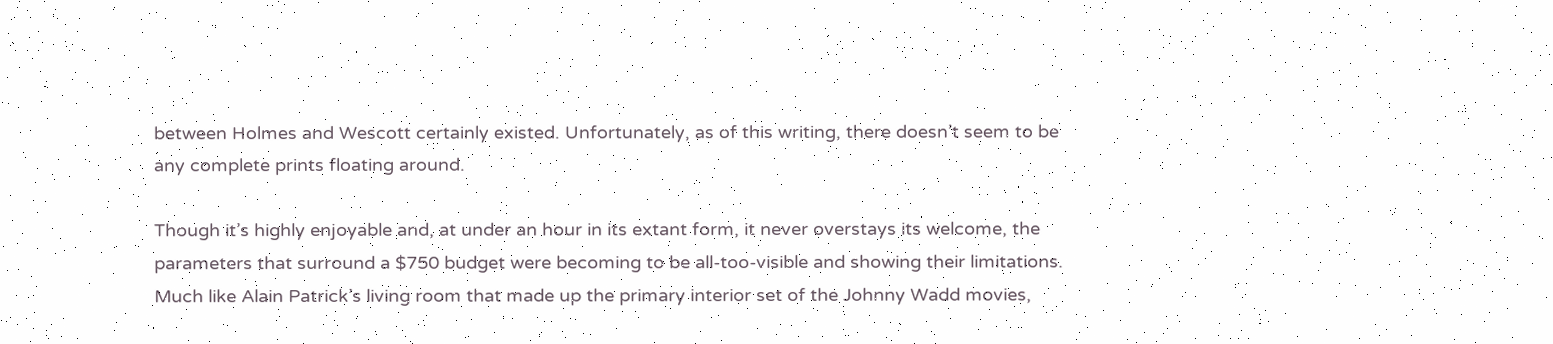between Holmes and Wescott certainly existed. Unfortunately, as of this writing, there doesn’t seem to be any complete prints floating around.

Though it’s highly enjoyable and, at under an hour in its extant form, it never overstays its welcome, the parameters that surround a $750 budget were becoming to be all-too-visible and showing their limitations. Much like Alain Patrick’s living room that made up the primary interior set of the Johnny Wadd movies,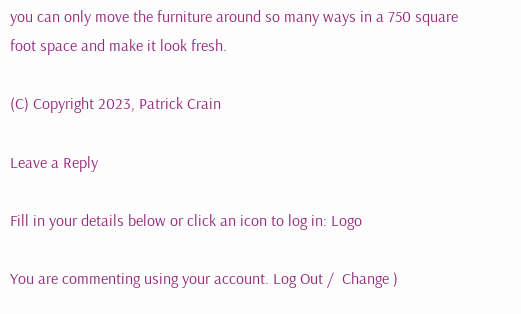you can only move the furniture around so many ways in a 750 square foot space and make it look fresh.

(C) Copyright 2023, Patrick Crain

Leave a Reply

Fill in your details below or click an icon to log in: Logo

You are commenting using your account. Log Out /  Change )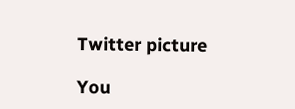Twitter picture

You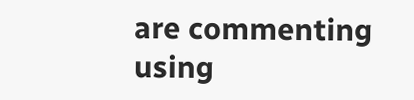are commenting using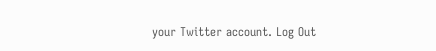your Twitter account. Log Out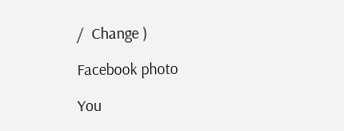/  Change )

Facebook photo

You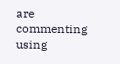are commenting using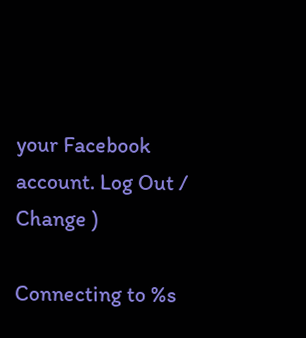your Facebook account. Log Out /  Change )

Connecting to %s